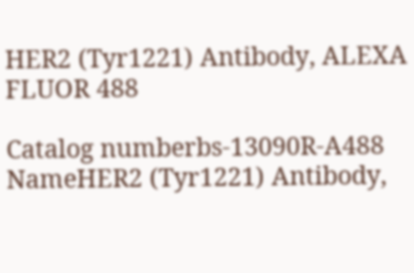HER2 (Tyr1221) Antibody, ALEXA FLUOR 488

Catalog numberbs-13090R-A488
NameHER2 (Tyr1221) Antibody,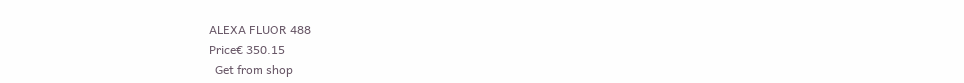ALEXA FLUOR 488
Price€ 350.15
  Get from shop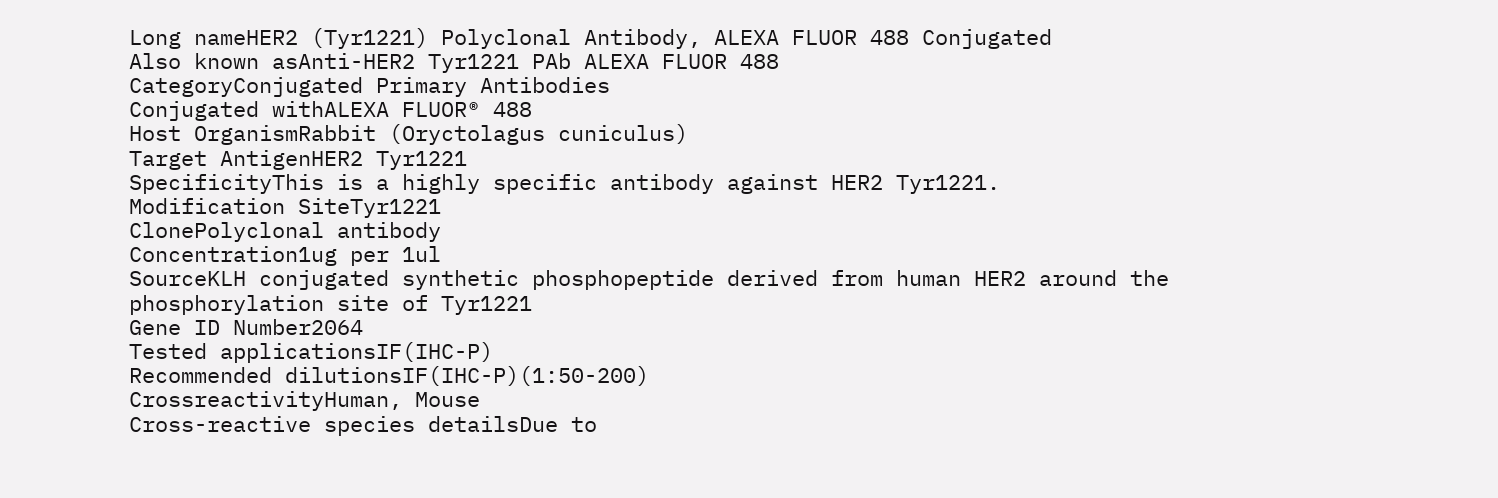Long nameHER2 (Tyr1221) Polyclonal Antibody, ALEXA FLUOR 488 Conjugated
Also known asAnti-HER2 Tyr1221 PAb ALEXA FLUOR 488
CategoryConjugated Primary Antibodies
Conjugated withALEXA FLUOR® 488
Host OrganismRabbit (Oryctolagus cuniculus)
Target AntigenHER2 Tyr1221
SpecificityThis is a highly specific antibody against HER2 Tyr1221.
Modification SiteTyr1221
ClonePolyclonal antibody
Concentration1ug per 1ul
SourceKLH conjugated synthetic phosphopeptide derived from human HER2 around the phosphorylation site of Tyr1221
Gene ID Number2064
Tested applicationsIF(IHC-P)
Recommended dilutionsIF(IHC-P)(1:50-200)
CrossreactivityHuman, Mouse
Cross-reactive species detailsDue to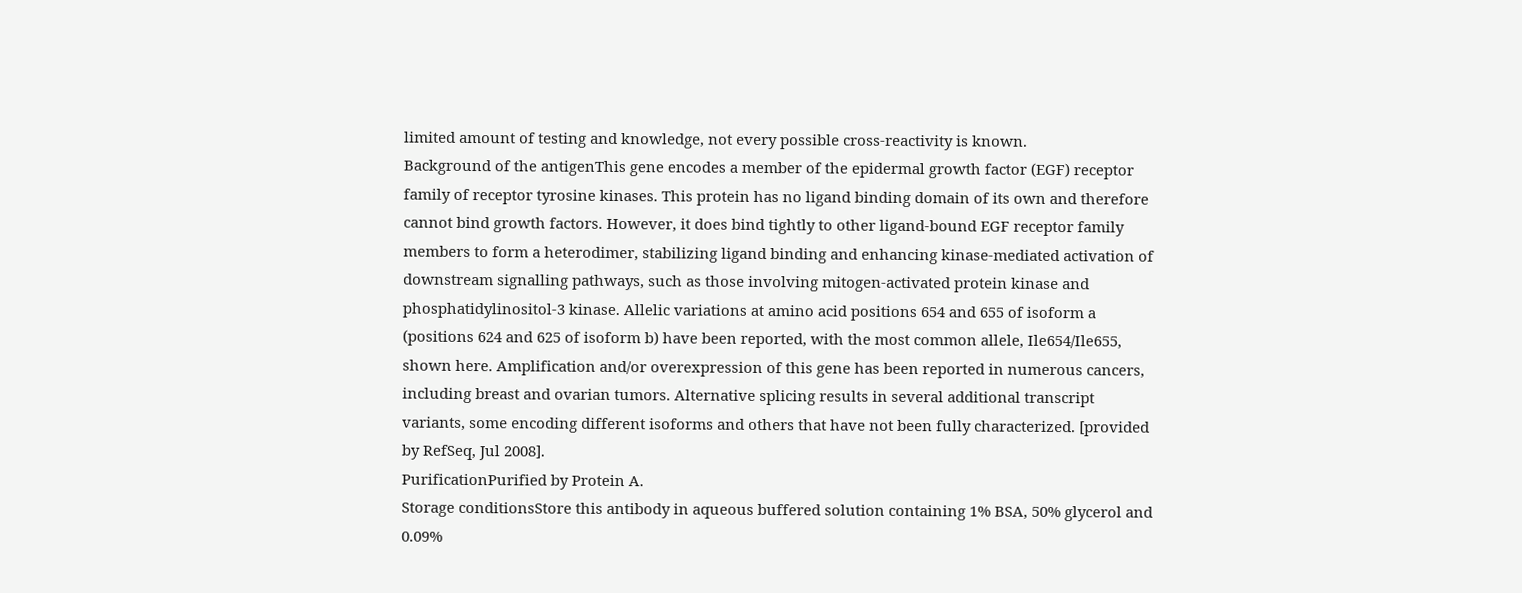limited amount of testing and knowledge, not every possible cross-reactivity is known.
Background of the antigenThis gene encodes a member of the epidermal growth factor (EGF) receptor family of receptor tyrosine kinases. This protein has no ligand binding domain of its own and therefore cannot bind growth factors. However, it does bind tightly to other ligand-bound EGF receptor family members to form a heterodimer, stabilizing ligand binding and enhancing kinase-mediated activation of downstream signalling pathways, such as those involving mitogen-activated protein kinase and phosphatidylinositol-3 kinase. Allelic variations at amino acid positions 654 and 655 of isoform a (positions 624 and 625 of isoform b) have been reported, with the most common allele, Ile654/Ile655, shown here. Amplification and/or overexpression of this gene has been reported in numerous cancers, including breast and ovarian tumors. Alternative splicing results in several additional transcript variants, some encoding different isoforms and others that have not been fully characterized. [provided by RefSeq, Jul 2008].
PurificationPurified by Protein A.
Storage conditionsStore this antibody in aqueous buffered solution containing 1% BSA, 50% glycerol and 0.09%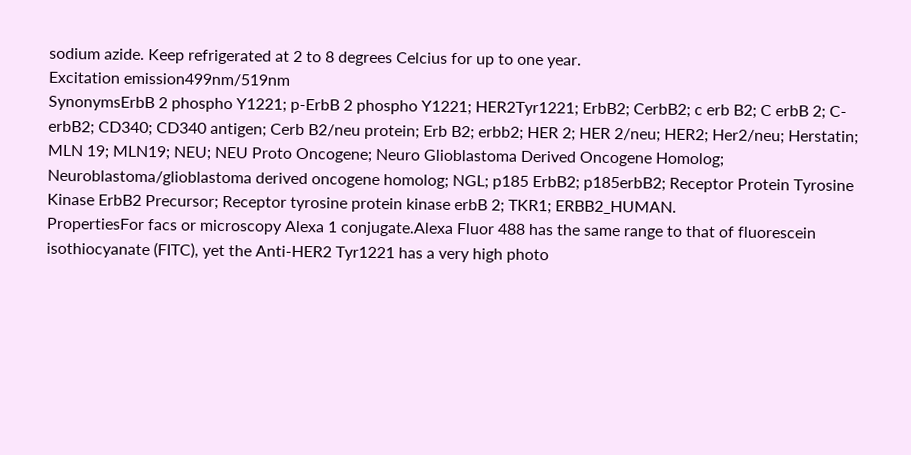sodium azide. Keep refrigerated at 2 to 8 degrees Celcius for up to one year.
Excitation emission499nm/519nm
SynonymsErbB 2 phospho Y1221; p-ErbB 2 phospho Y1221; HER2Tyr1221; ErbB2; CerbB2; c erb B2; C erbB 2; C-erbB2; CD340; CD340 antigen; Cerb B2/neu protein; Erb B2; erbb2; HER 2; HER 2/neu; HER2; Her2/neu; Herstatin; MLN 19; MLN19; NEU; NEU Proto Oncogene; Neuro Glioblastoma Derived Oncogene Homolog; Neuroblastoma/glioblastoma derived oncogene homolog; NGL; p185 ErbB2; p185erbB2; Receptor Protein Tyrosine Kinase ErbB2 Precursor; Receptor tyrosine protein kinase erbB 2; TKR1; ERBB2_HUMAN.
PropertiesFor facs or microscopy Alexa 1 conjugate.Alexa Fluor 488 has the same range to that of fluorescein isothiocyanate (FITC), yet the Anti-HER2 Tyr1221 has a very high photo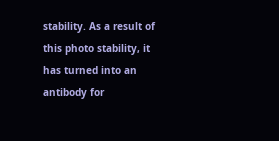stability. As a result of this photo stability, it has turned into an antibody for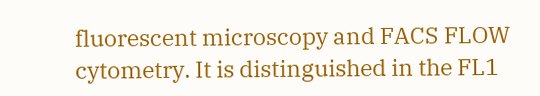fluorescent microscopy and FACS FLOW cytometry. It is distinguished in the FL1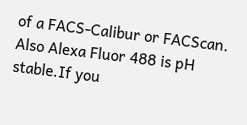of a FACS-Calibur or FACScan. Also Alexa Fluor 488 is pH stable.If you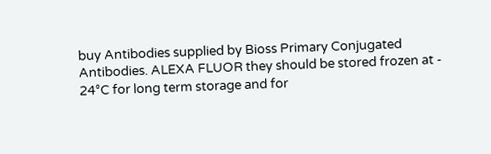buy Antibodies supplied by Bioss Primary Conjugated Antibodies. ALEXA FLUOR they should be stored frozen at - 24°C for long term storage and for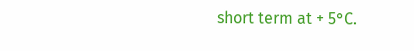short term at + 5°C.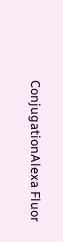ConjugationAlexa Fluor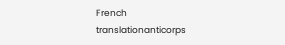French translationanticorps